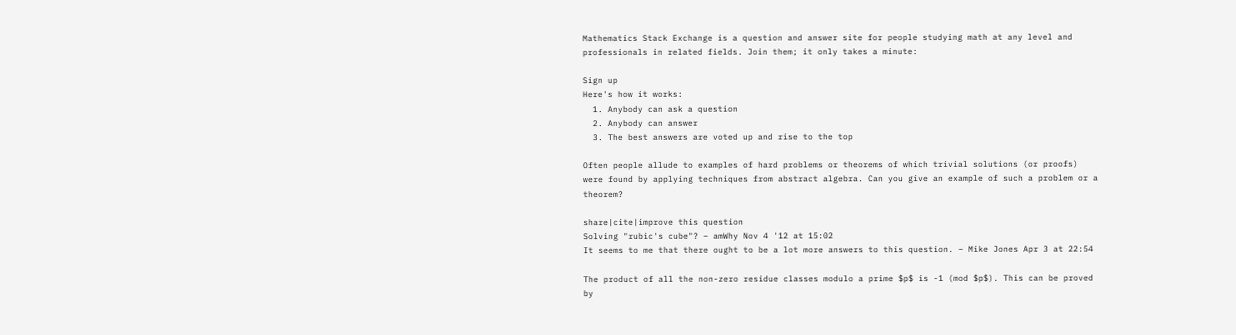Mathematics Stack Exchange is a question and answer site for people studying math at any level and professionals in related fields. Join them; it only takes a minute:

Sign up
Here's how it works:
  1. Anybody can ask a question
  2. Anybody can answer
  3. The best answers are voted up and rise to the top

Often people allude to examples of hard problems or theorems of which trivial solutions (or proofs) were found by applying techniques from abstract algebra. Can you give an example of such a problem or a theorem?

share|cite|improve this question
Solving "rubic's cube"? – amWhy Nov 4 '12 at 15:02
It seems to me that there ought to be a lot more answers to this question. – Mike Jones Apr 3 at 22:54

The product of all the non-zero residue classes modulo a prime $p$ is -1 (mod $p$). This can be proved by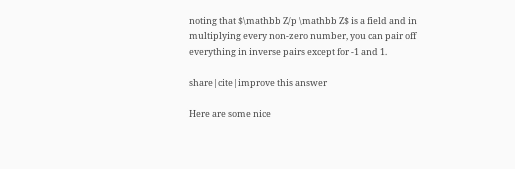noting that $\mathbb Z/p \mathbb Z$ is a field and in multiplying every non-zero number, you can pair off everything in inverse pairs except for -1 and 1.

share|cite|improve this answer

Here are some nice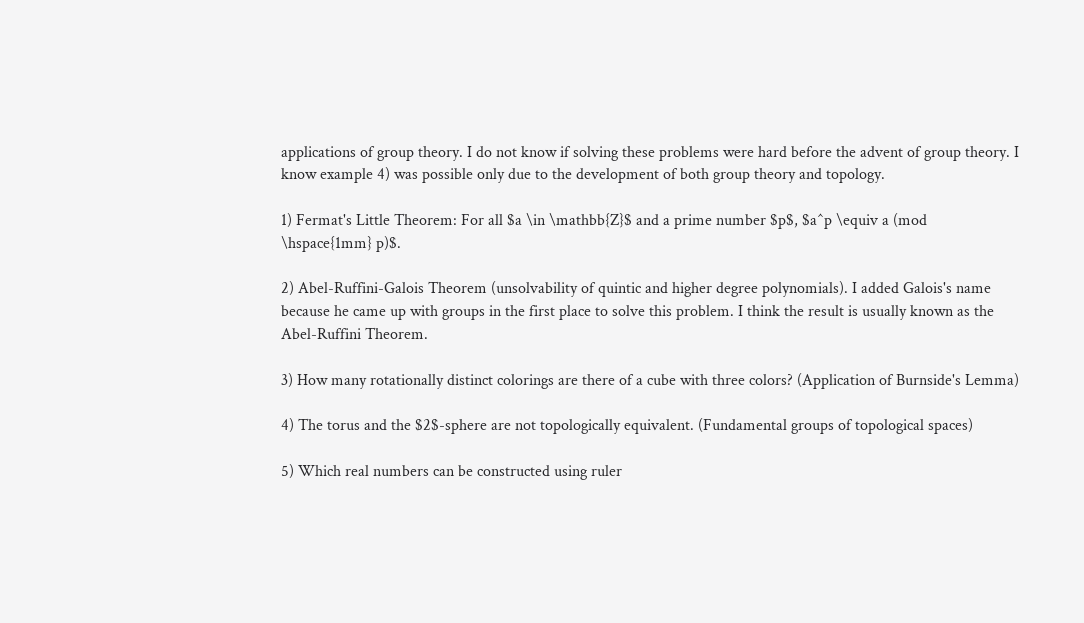applications of group theory. I do not know if solving these problems were hard before the advent of group theory. I know example 4) was possible only due to the development of both group theory and topology.

1) Fermat's Little Theorem: For all $a \in \mathbb{Z}$ and a prime number $p$, $a^p \equiv a (mod \hspace{1mm} p)$.

2) Abel-Ruffini-Galois Theorem (unsolvability of quintic and higher degree polynomials). I added Galois's name because he came up with groups in the first place to solve this problem. I think the result is usually known as the Abel-Ruffini Theorem.

3) How many rotationally distinct colorings are there of a cube with three colors? (Application of Burnside's Lemma)

4) The torus and the $2$-sphere are not topologically equivalent. (Fundamental groups of topological spaces)

5) Which real numbers can be constructed using ruler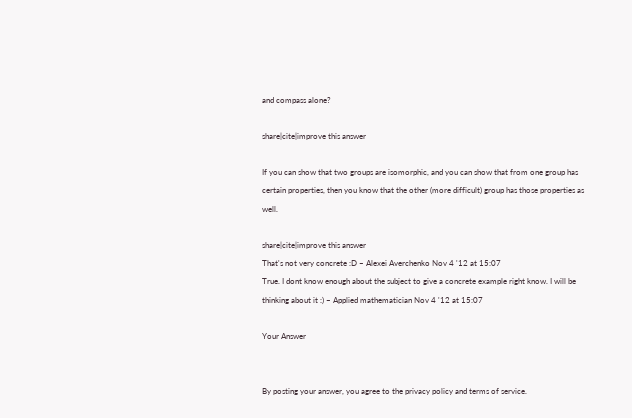and compass alone?

share|cite|improve this answer

If you can show that two groups are isomorphic, and you can show that from one group has certain properties, then you know that the other (more difficult) group has those properties as well.

share|cite|improve this answer
That's not very concrete :D – Alexei Averchenko Nov 4 '12 at 15:07
True. I dont know enough about the subject to give a concrete example right know. I will be thinking about it :) – Applied mathematician Nov 4 '12 at 15:07

Your Answer


By posting your answer, you agree to the privacy policy and terms of service.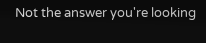Not the answer you're looking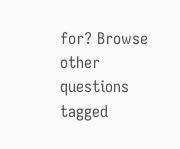for? Browse other questions tagged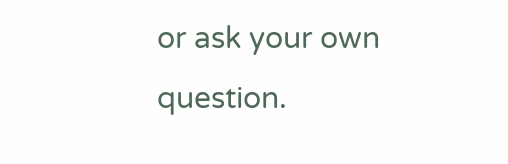or ask your own question.